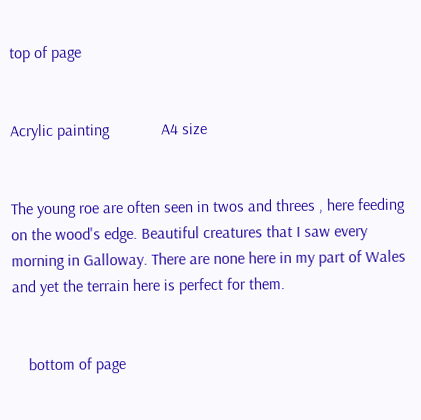top of page


Acrylic painting             A4 size


The young roe are often seen in twos and threes , here feeding on the wood's edge. Beautiful creatures that I saw every morning in Galloway. There are none here in my part of Wales and yet the terrain here is perfect for them.


    bottom of page